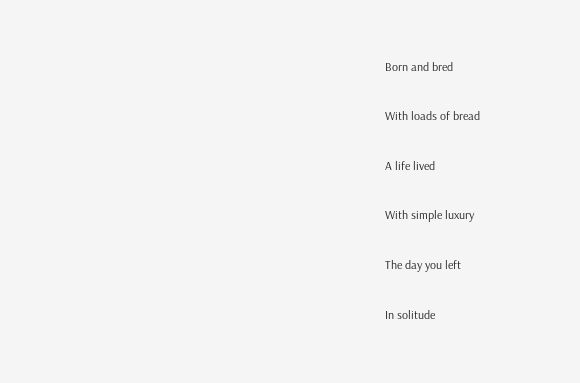Born and bred

With loads of bread

A life lived

With simple luxury

The day you left

In solitude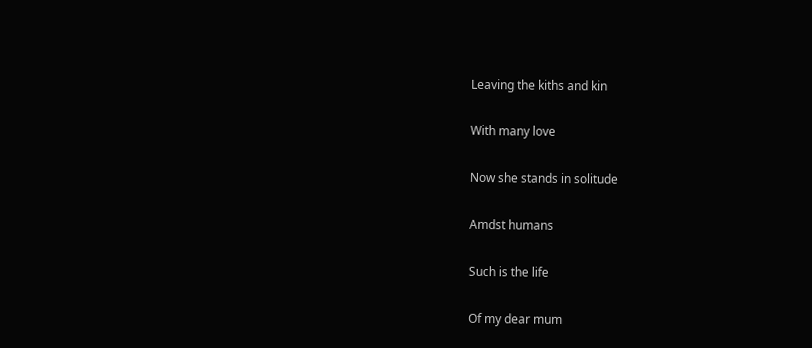Leaving the kiths and kin

With many love

Now she stands in solitude

Amdst humans

Such is the life

Of my dear mum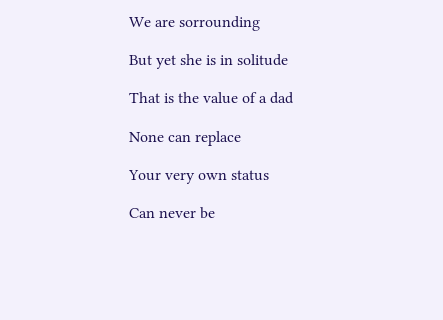We are sorrounding

But yet she is in solitude

That is the value of a dad

None can replace

Your very own status

Can never be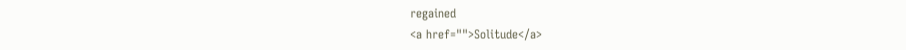regained
<a href="">Solitude</a>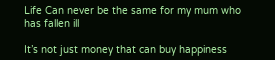Life Can never be the same for my mum who has fallen ill

It’s not just money that can buy happiness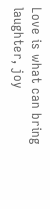Love is what can bring laughter, joy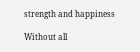strength and happiness

Without all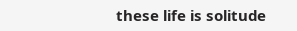these life is solitude